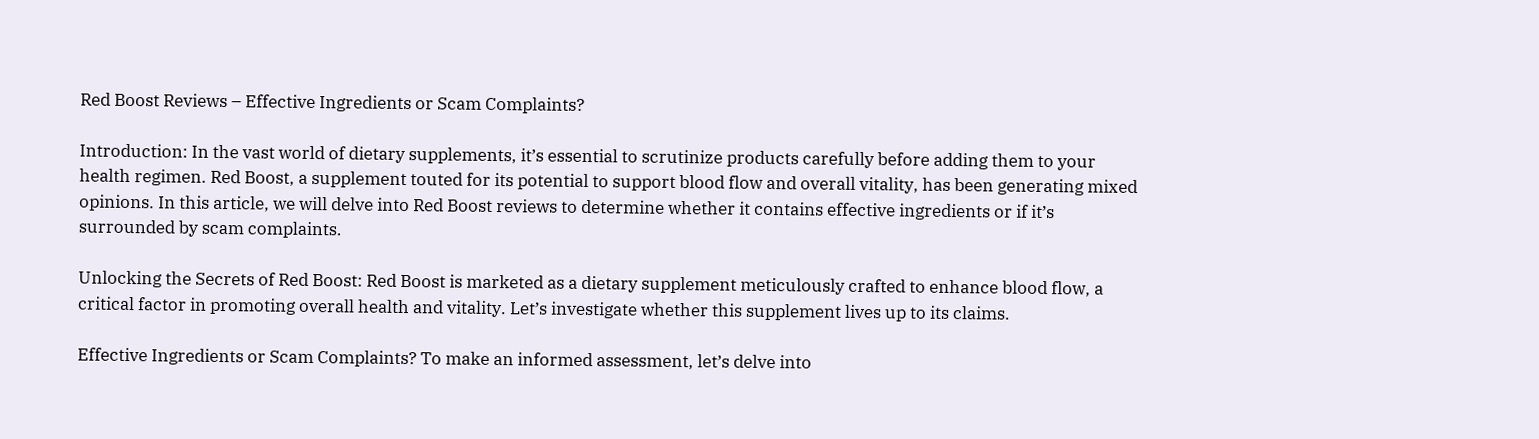Red Boost Reviews – Effective Ingredients or Scam Complaints?

Introduction: In the vast world of dietary supplements, it’s essential to scrutinize products carefully before adding them to your health regimen. Red Boost, a supplement touted for its potential to support blood flow and overall vitality, has been generating mixed opinions. In this article, we will delve into Red Boost reviews to determine whether it contains effective ingredients or if it’s surrounded by scam complaints.

Unlocking the Secrets of Red Boost: Red Boost is marketed as a dietary supplement meticulously crafted to enhance blood flow, a critical factor in promoting overall health and vitality. Let’s investigate whether this supplement lives up to its claims.

Effective Ingredients or Scam Complaints? To make an informed assessment, let’s delve into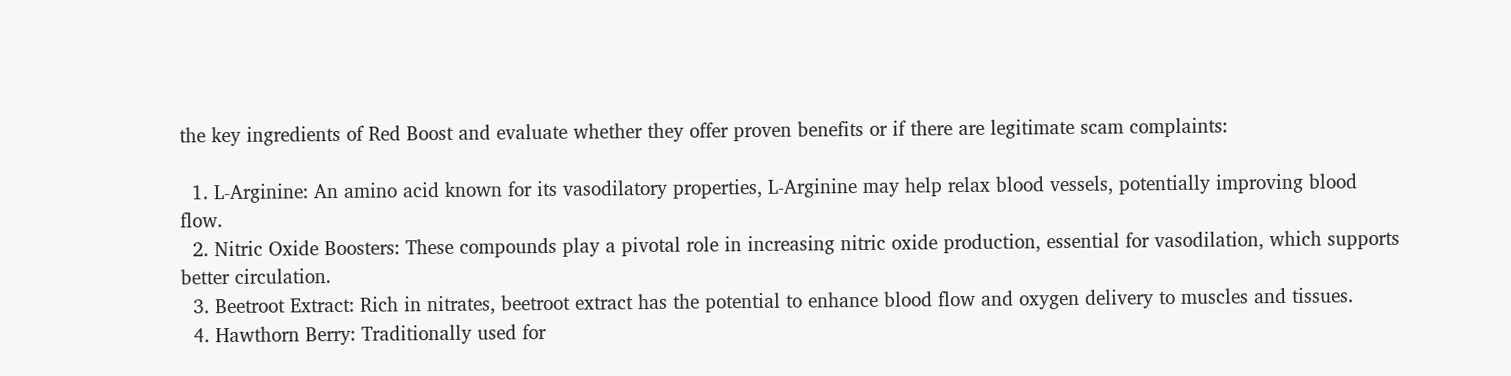the key ingredients of Red Boost and evaluate whether they offer proven benefits or if there are legitimate scam complaints:

  1. L-Arginine: An amino acid known for its vasodilatory properties, L-Arginine may help relax blood vessels, potentially improving blood flow.
  2. Nitric Oxide Boosters: These compounds play a pivotal role in increasing nitric oxide production, essential for vasodilation, which supports better circulation.
  3. Beetroot Extract: Rich in nitrates, beetroot extract has the potential to enhance blood flow and oxygen delivery to muscles and tissues.
  4. Hawthorn Berry: Traditionally used for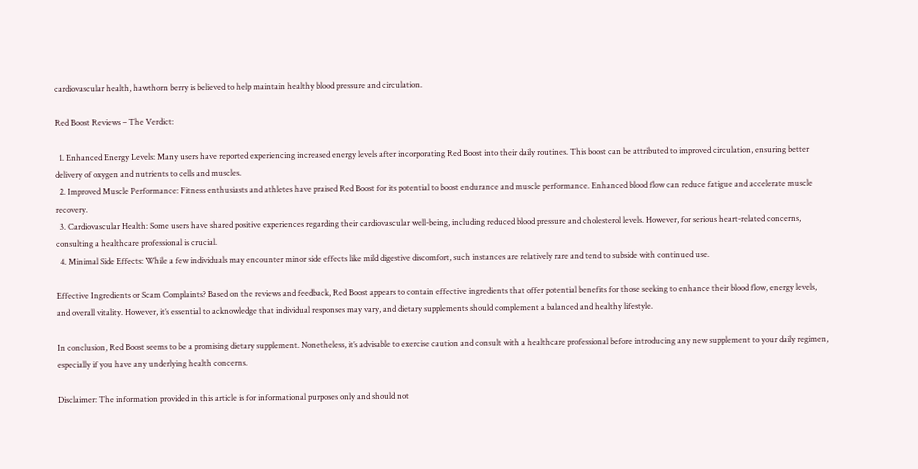cardiovascular health, hawthorn berry is believed to help maintain healthy blood pressure and circulation.

Red Boost Reviews – The Verdict:

  1. Enhanced Energy Levels: Many users have reported experiencing increased energy levels after incorporating Red Boost into their daily routines. This boost can be attributed to improved circulation, ensuring better delivery of oxygen and nutrients to cells and muscles.
  2. Improved Muscle Performance: Fitness enthusiasts and athletes have praised Red Boost for its potential to boost endurance and muscle performance. Enhanced blood flow can reduce fatigue and accelerate muscle recovery.
  3. Cardiovascular Health: Some users have shared positive experiences regarding their cardiovascular well-being, including reduced blood pressure and cholesterol levels. However, for serious heart-related concerns, consulting a healthcare professional is crucial.
  4. Minimal Side Effects: While a few individuals may encounter minor side effects like mild digestive discomfort, such instances are relatively rare and tend to subside with continued use.

Effective Ingredients or Scam Complaints? Based on the reviews and feedback, Red Boost appears to contain effective ingredients that offer potential benefits for those seeking to enhance their blood flow, energy levels, and overall vitality. However, it’s essential to acknowledge that individual responses may vary, and dietary supplements should complement a balanced and healthy lifestyle.

In conclusion, Red Boost seems to be a promising dietary supplement. Nonetheless, it’s advisable to exercise caution and consult with a healthcare professional before introducing any new supplement to your daily regimen, especially if you have any underlying health concerns.

Disclaimer: The information provided in this article is for informational purposes only and should not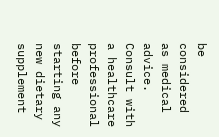be considered as medical advice. Consult with a healthcare professional before starting any new dietary supplement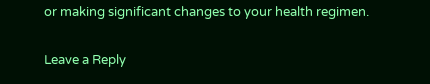or making significant changes to your health regimen.

Leave a Reply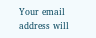Your email address will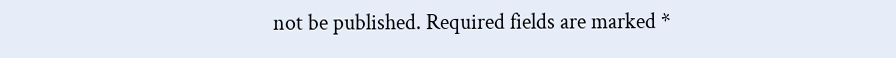not be published. Required fields are marked *